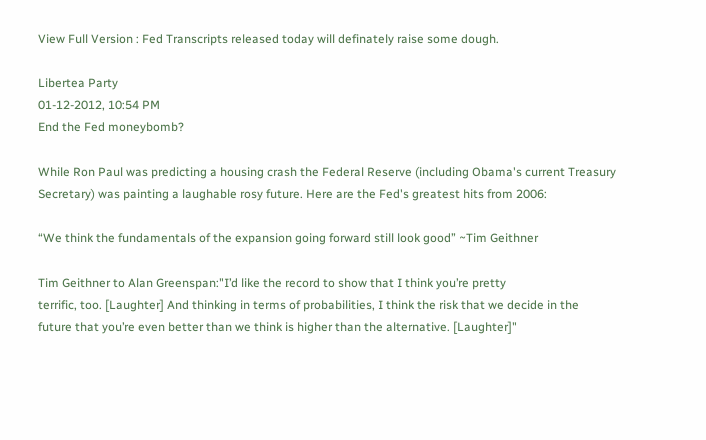View Full Version : Fed Transcripts released today will definately raise some dough.

Libertea Party
01-12-2012, 10:54 PM
End the Fed moneybomb?

While Ron Paul was predicting a housing crash the Federal Reserve (including Obama's current Treasury Secretary) was painting a laughable rosy future. Here are the Fed's greatest hits from 2006:

“We think the fundamentals of the expansion going forward still look good” ~Tim Geithner

Tim Geithner to Alan Greenspan:"I’d like the record to show that I think you’re pretty
terrific, too. [Laughter] And thinking in terms of probabilities, I think the risk that we decide in the
future that you’re even better than we think is higher than the alternative. [Laughter]"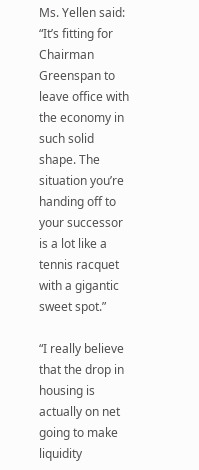Ms. Yellen said: “It’s fitting for Chairman Greenspan to leave office with the economy in such solid shape. The situation you’re handing off to your successor is a lot like a tennis racquet with a gigantic sweet spot.”

“I really believe that the drop in housing is actually on net going to make liquidity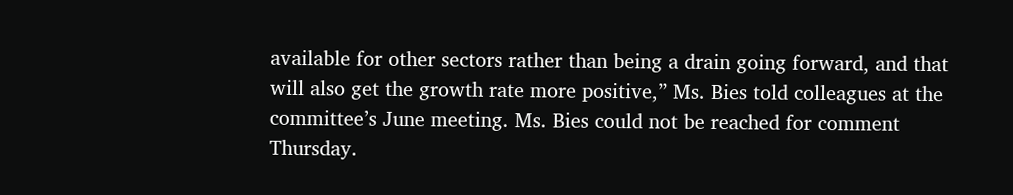available for other sectors rather than being a drain going forward, and that will also get the growth rate more positive,” Ms. Bies told colleagues at the committee’s June meeting. Ms. Bies could not be reached for comment Thursday.